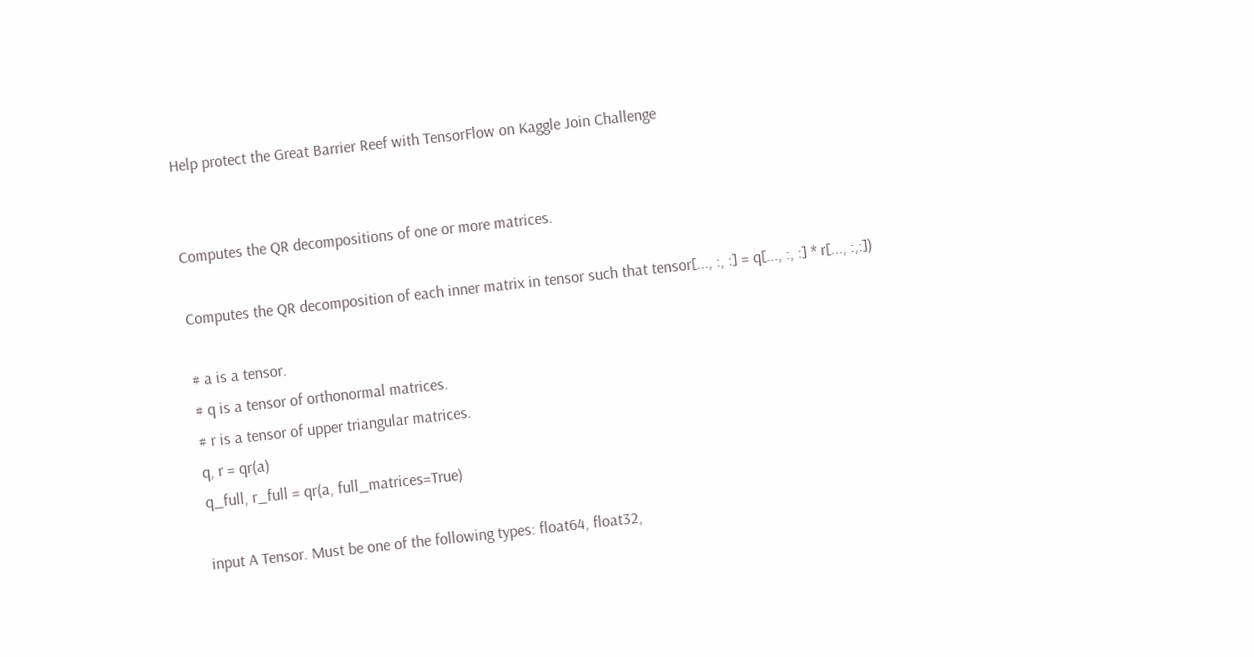Help protect the Great Barrier Reef with TensorFlow on Kaggle Join Challenge


Computes the QR decompositions of one or more matrices.

Computes the QR decomposition of each inner matrix in tensor such that tensor[..., :, :] = q[..., :, :] * r[..., :,:])

# a is a tensor.
# q is a tensor of orthonormal matrices.
# r is a tensor of upper triangular matrices.
q, r = qr(a)
q_full, r_full = qr(a, full_matrices=True)

input A Tensor. Must be one of the following types: float64, float32,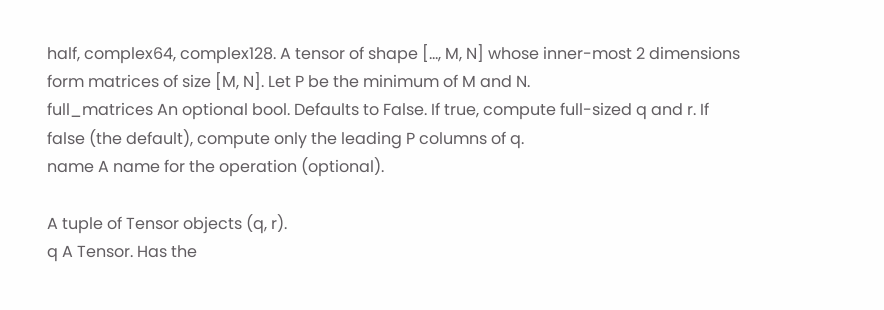half, complex64, complex128. A tensor of shape [..., M, N] whose inner-most 2 dimensions form matrices of size [M, N]. Let P be the minimum of M and N.
full_matrices An optional bool. Defaults to False. If true, compute full-sized q and r. If false (the default), compute only the leading P columns of q.
name A name for the operation (optional).

A tuple of Tensor objects (q, r).
q A Tensor. Has the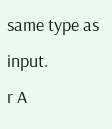same type as input.
r A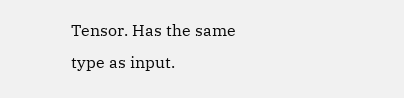Tensor. Has the same type as input.